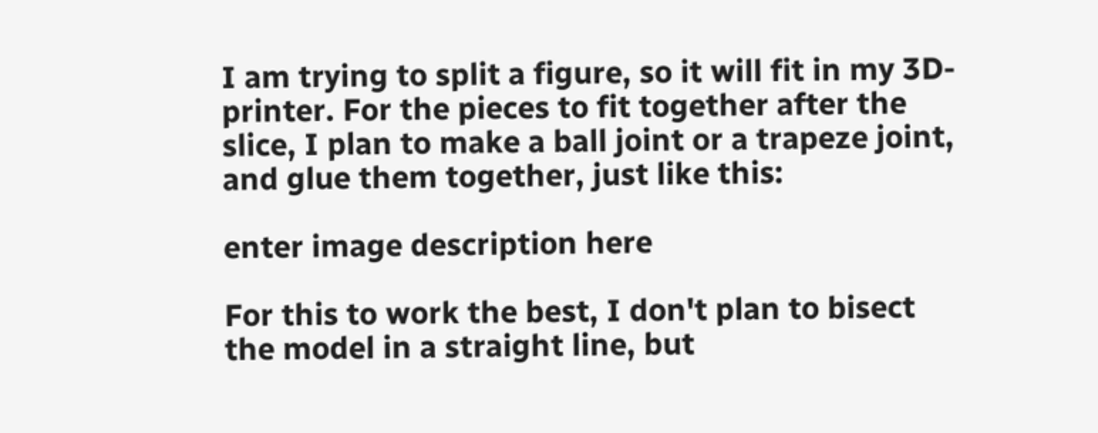I am trying to split a figure, so it will fit in my 3D-printer. For the pieces to fit together after the slice, I plan to make a ball joint or a trapeze joint, and glue them together, just like this:

enter image description here

For this to work the best, I don't plan to bisect the model in a straight line, but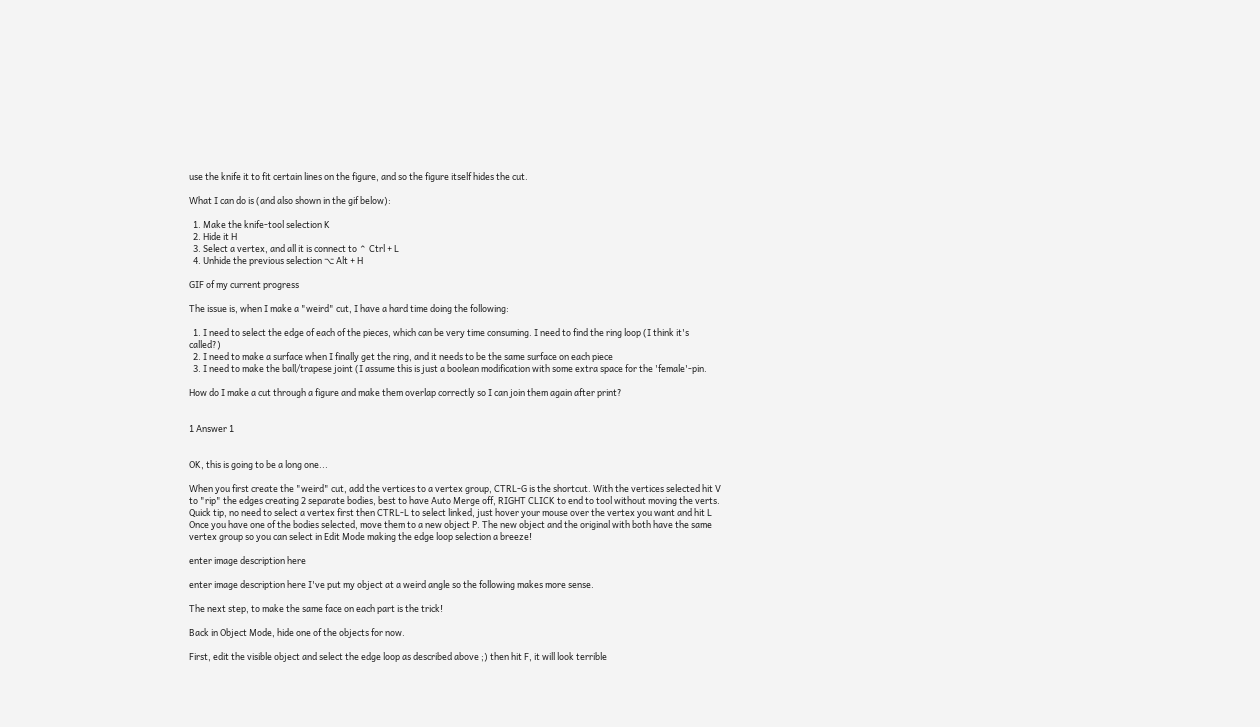use the knife it to fit certain lines on the figure, and so the figure itself hides the cut.

What I can do is (and also shown in the gif below):

  1. Make the knife-tool selection K
  2. Hide it H
  3. Select a vertex, and all it is connect to ⌃ Ctrl + L
  4. Unhide the previous selection ⌥ Alt + H

GIF of my current progress

The issue is, when I make a "weird" cut, I have a hard time doing the following:

  1. I need to select the edge of each of the pieces, which can be very time consuming. I need to find the ring loop (I think it's called?)
  2. I need to make a surface when I finally get the ring, and it needs to be the same surface on each piece
  3. I need to make the ball/trapese joint (I assume this is just a boolean modification with some extra space for the 'female'-pin.

How do I make a cut through a figure and make them overlap correctly so I can join them again after print?


1 Answer 1


OK, this is going to be a long one...

When you first create the "weird" cut, add the vertices to a vertex group, CTRL-G is the shortcut. With the vertices selected hit V to "rip" the edges creating 2 separate bodies, best to have Auto Merge off, RIGHT CLICK to end to tool without moving the verts. Quick tip, no need to select a vertex first then CTRL-L to select linked, just hover your mouse over the vertex you want and hit L Once you have one of the bodies selected, move them to a new object P. The new object and the original with both have the same vertex group so you can select in Edit Mode making the edge loop selection a breeze!

enter image description here

enter image description here I've put my object at a weird angle so the following makes more sense.

The next step, to make the same face on each part is the trick!

Back in Object Mode, hide one of the objects for now.

First, edit the visible object and select the edge loop as described above ;) then hit F, it will look terrible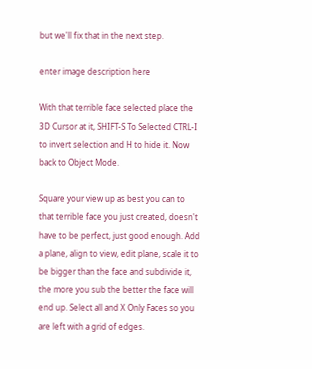but we'll fix that in the next step.

enter image description here

With that terrible face selected place the 3D Cursor at it, SHIFT-S To Selected CTRL-I to invert selection and H to hide it. Now back to Object Mode.

Square your view up as best you can to that terrible face you just created, doesn't have to be perfect, just good enough. Add a plane, align to view, edit plane, scale it to be bigger than the face and subdivide it, the more you sub the better the face will end up. Select all and X Only Faces so you are left with a grid of edges.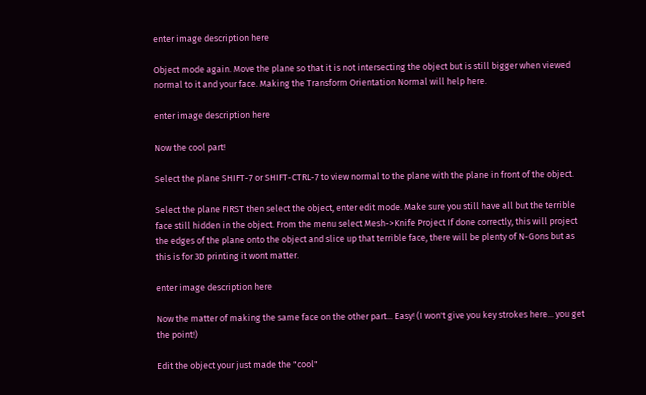enter image description here

Object mode again. Move the plane so that it is not intersecting the object but is still bigger when viewed normal to it and your face. Making the Transform Orientation Normal will help here.

enter image description here

Now the cool part!

Select the plane SHIFT-7 or SHIFT-CTRL-7 to view normal to the plane with the plane in front of the object.

Select the plane FIRST then select the object, enter edit mode. Make sure you still have all but the terrible face still hidden in the object. From the menu select Mesh->Knife Project If done correctly, this will project the edges of the plane onto the object and slice up that terrible face, there will be plenty of N-Gons but as this is for 3D printing it wont matter.

enter image description here

Now the matter of making the same face on the other part... Easy! (I won't give you key strokes here... you get the point!)

Edit the object your just made the "cool"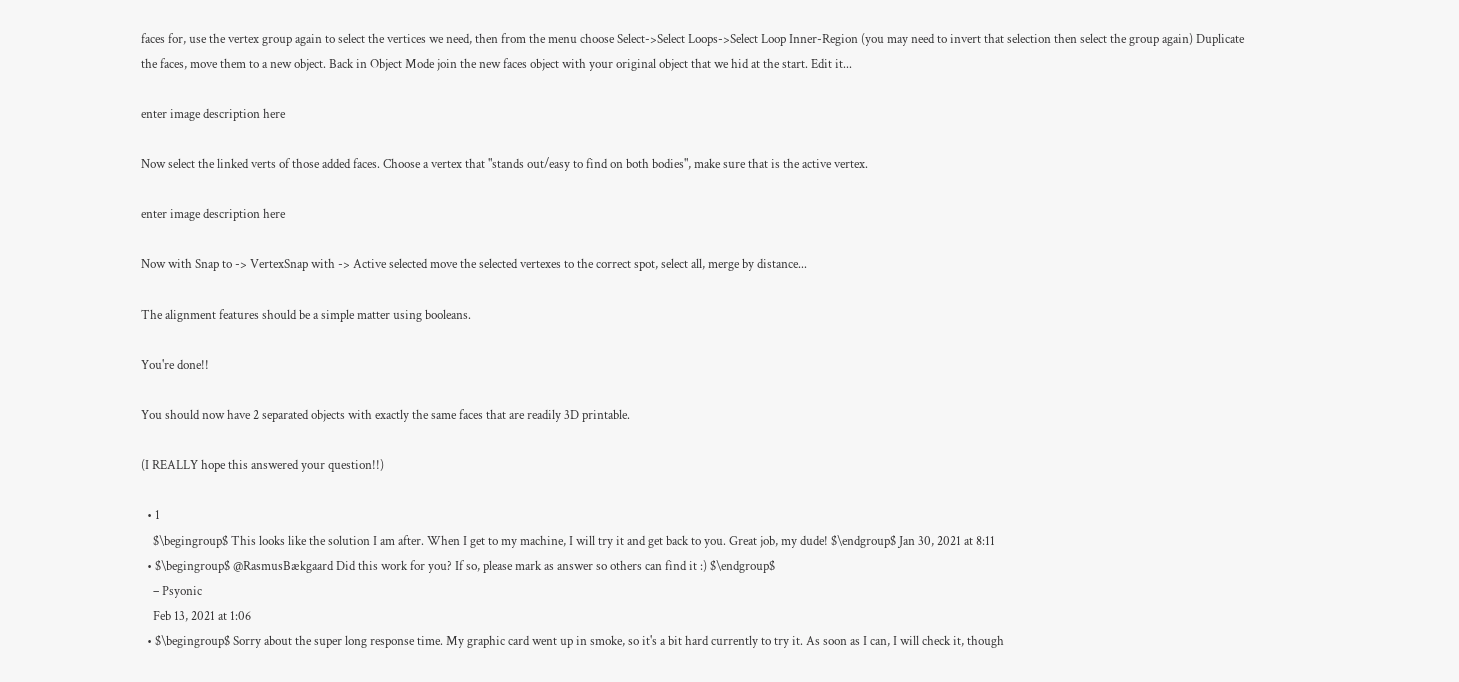faces for, use the vertex group again to select the vertices we need, then from the menu choose Select->Select Loops->Select Loop Inner-Region (you may need to invert that selection then select the group again) Duplicate the faces, move them to a new object. Back in Object Mode join the new faces object with your original object that we hid at the start. Edit it...

enter image description here

Now select the linked verts of those added faces. Choose a vertex that "stands out/easy to find on both bodies", make sure that is the active vertex.

enter image description here

Now with Snap to -> VertexSnap with -> Active selected move the selected vertexes to the correct spot, select all, merge by distance...

The alignment features should be a simple matter using booleans.

You're done!!

You should now have 2 separated objects with exactly the same faces that are readily 3D printable.

(I REALLY hope this answered your question!!)

  • 1
    $\begingroup$ This looks like the solution I am after. When I get to my machine, I will try it and get back to you. Great job, my dude! $\endgroup$ Jan 30, 2021 at 8:11
  • $\begingroup$ @RasmusBækgaard Did this work for you? If so, please mark as answer so others can find it :) $\endgroup$
    – Psyonic
    Feb 13, 2021 at 1:06
  • $\begingroup$ Sorry about the super long response time. My graphic card went up in smoke, so it's a bit hard currently to try it. As soon as I can, I will check it, though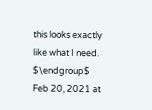this looks exactly like what I need. $\endgroup$ Feb 20, 2021 at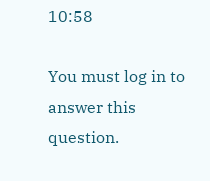10:58

You must log in to answer this question.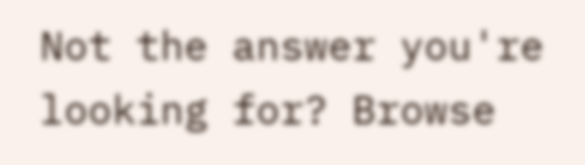Not the answer you're looking for? Browse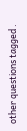other questions tagged .